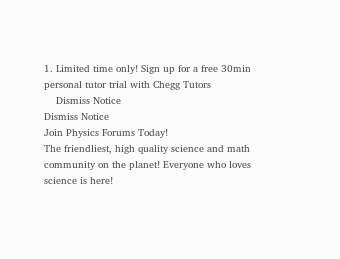1. Limited time only! Sign up for a free 30min personal tutor trial with Chegg Tutors
    Dismiss Notice
Dismiss Notice
Join Physics Forums Today!
The friendliest, high quality science and math community on the planet! Everyone who loves science is here!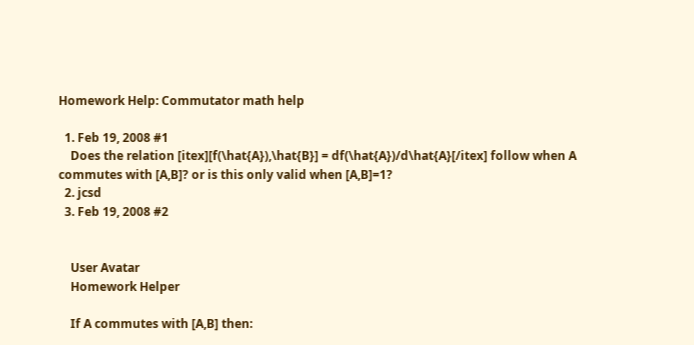Homework Help: Commutator math help

  1. Feb 19, 2008 #1
    Does the relation [itex][f(\hat{A}),\hat{B}] = df(\hat{A})/d\hat{A}[/itex] follow when A commutes with [A,B]? or is this only valid when [A,B]=1?
  2. jcsd
  3. Feb 19, 2008 #2


    User Avatar
    Homework Helper

    If A commutes with [A,B] then: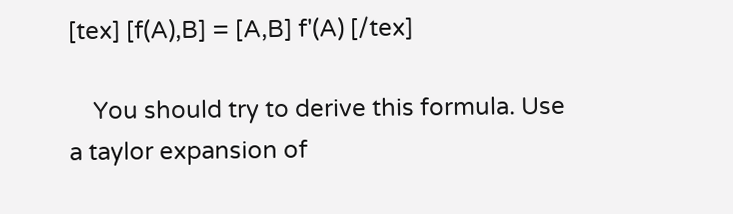[tex] [f(A),B] = [A,B] f'(A) [/tex]

    You should try to derive this formula. Use a taylor expansion of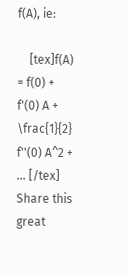f(A), ie:

    [tex]f(A) = f(0) + f'(0) A + \frac{1}{2} f''(0) A^2 + ... [/tex]
Share this great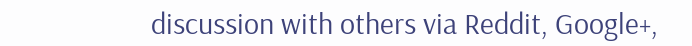discussion with others via Reddit, Google+,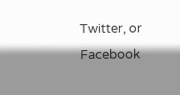Twitter, or Facebook